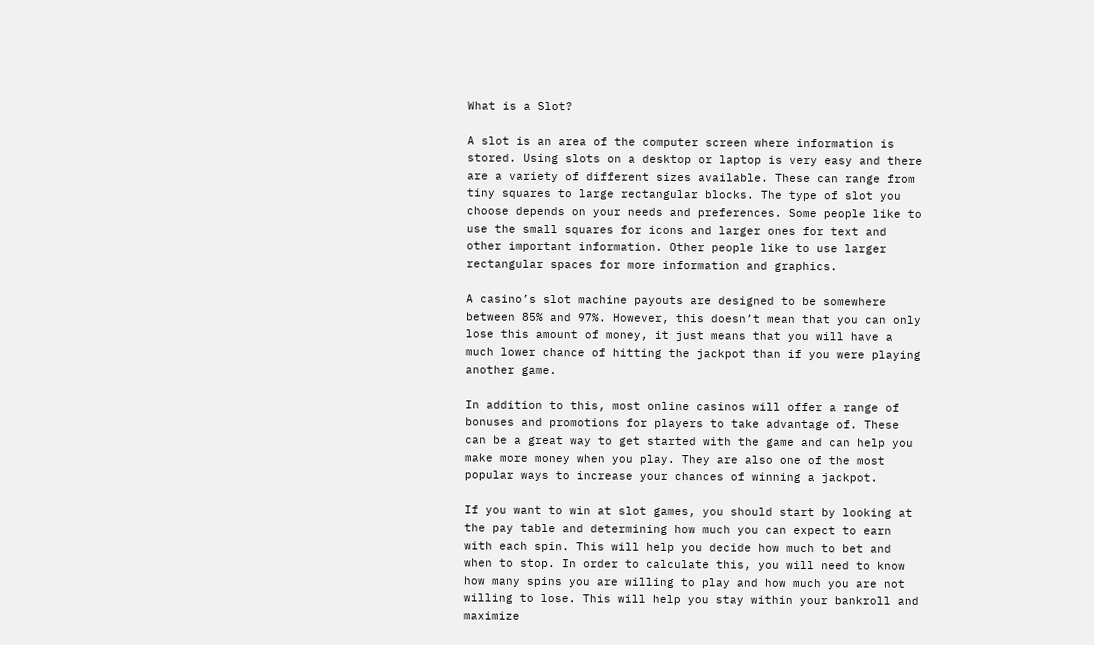What is a Slot?

A slot is an area of the computer screen where information is stored. Using slots on a desktop or laptop is very easy and there are a variety of different sizes available. These can range from tiny squares to large rectangular blocks. The type of slot you choose depends on your needs and preferences. Some people like to use the small squares for icons and larger ones for text and other important information. Other people like to use larger rectangular spaces for more information and graphics.

A casino’s slot machine payouts are designed to be somewhere between 85% and 97%. However, this doesn’t mean that you can only lose this amount of money, it just means that you will have a much lower chance of hitting the jackpot than if you were playing another game.

In addition to this, most online casinos will offer a range of bonuses and promotions for players to take advantage of. These can be a great way to get started with the game and can help you make more money when you play. They are also one of the most popular ways to increase your chances of winning a jackpot.

If you want to win at slot games, you should start by looking at the pay table and determining how much you can expect to earn with each spin. This will help you decide how much to bet and when to stop. In order to calculate this, you will need to know how many spins you are willing to play and how much you are not willing to lose. This will help you stay within your bankroll and maximize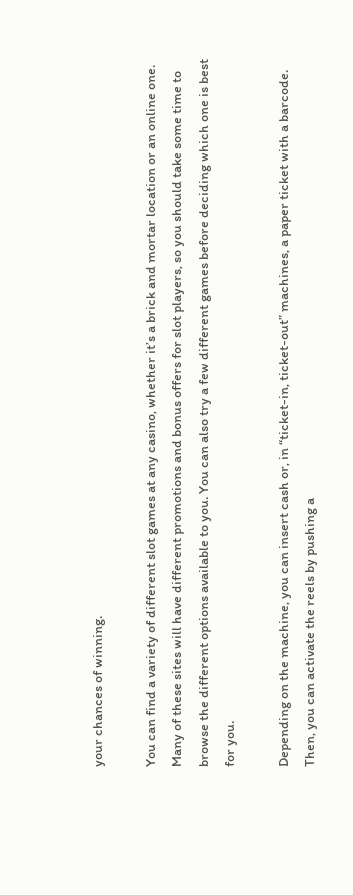your chances of winning.

You can find a variety of different slot games at any casino, whether it’s a brick and mortar location or an online one. Many of these sites will have different promotions and bonus offers for slot players, so you should take some time to browse the different options available to you. You can also try a few different games before deciding which one is best for you.

Depending on the machine, you can insert cash or, in “ticket-in, ticket-out” machines, a paper ticket with a barcode. Then, you can activate the reels by pushing a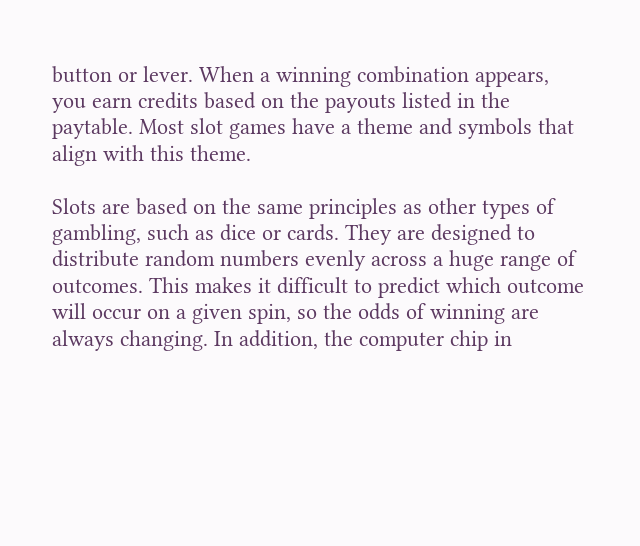button or lever. When a winning combination appears, you earn credits based on the payouts listed in the paytable. Most slot games have a theme and symbols that align with this theme.

Slots are based on the same principles as other types of gambling, such as dice or cards. They are designed to distribute random numbers evenly across a huge range of outcomes. This makes it difficult to predict which outcome will occur on a given spin, so the odds of winning are always changing. In addition, the computer chip in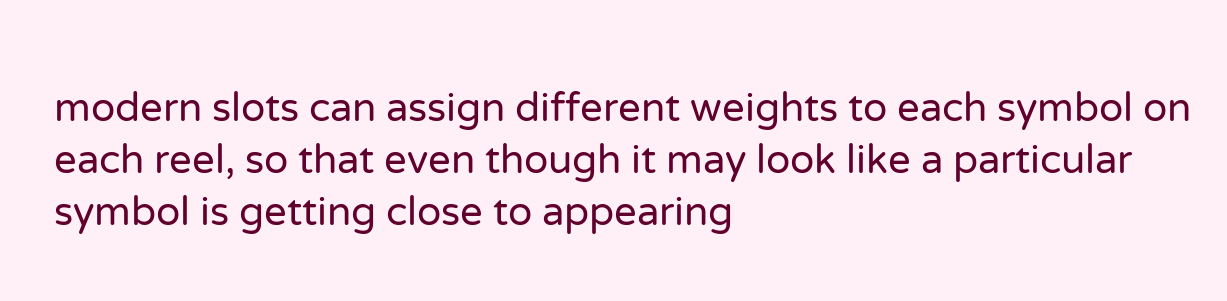modern slots can assign different weights to each symbol on each reel, so that even though it may look like a particular symbol is getting close to appearing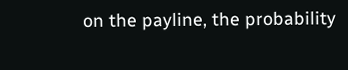on the payline, the probability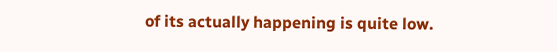of its actually happening is quite low.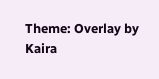Theme: Overlay by Kaira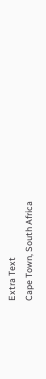Extra Text
Cape Town, South Africa